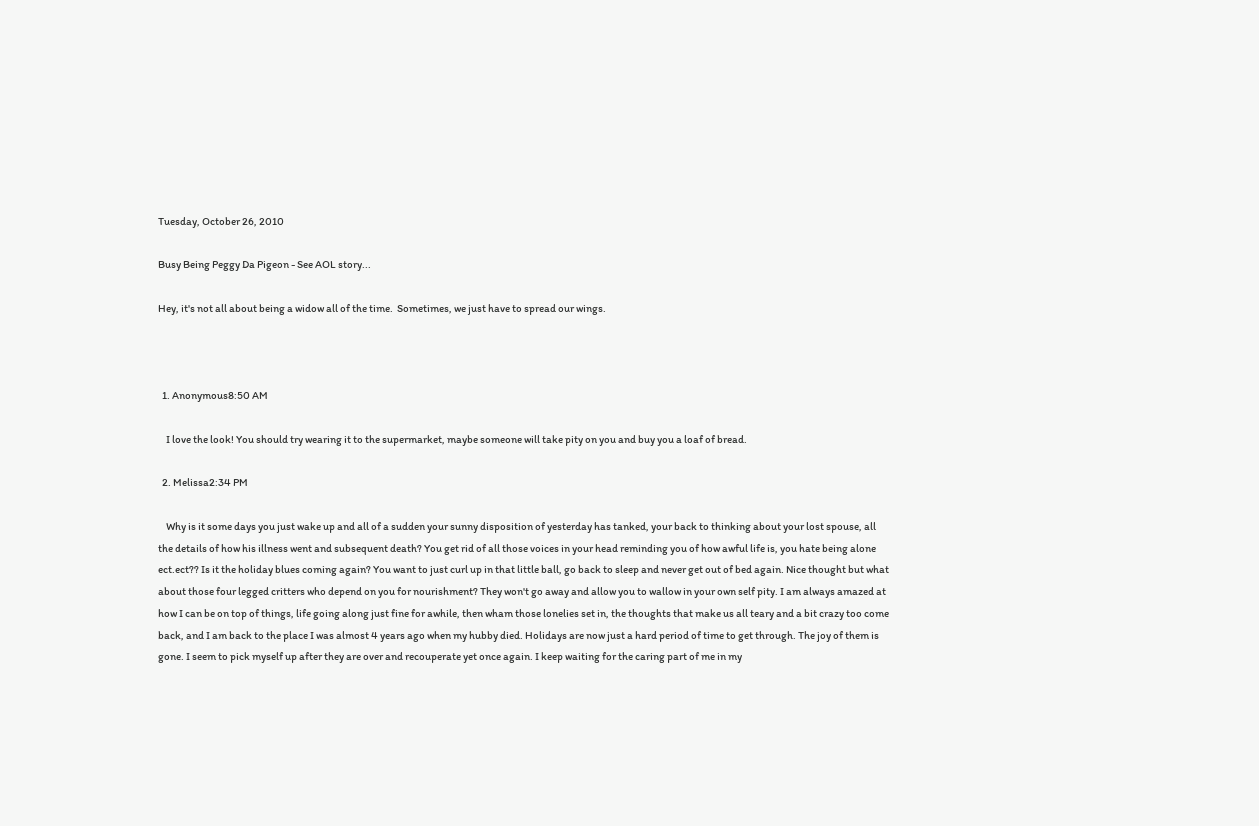Tuesday, October 26, 2010

Busy Being Peggy Da Pigeon - See AOL story...

Hey, it's not all about being a widow all of the time.  Sometimes, we just have to spread our wings.



  1. Anonymous8:50 AM

    I love the look! You should try wearing it to the supermarket, maybe someone will take pity on you and buy you a loaf of bread.

  2. Melissa2:34 PM

    Why is it some days you just wake up and all of a sudden your sunny disposition of yesterday has tanked, your back to thinking about your lost spouse, all the details of how his illness went and subsequent death? You get rid of all those voices in your head reminding you of how awful life is, you hate being alone ect.ect?? Is it the holiday blues coming again? You want to just curl up in that little ball, go back to sleep and never get out of bed again. Nice thought but what about those four legged critters who depend on you for nourishment? They won't go away and allow you to wallow in your own self pity. I am always amazed at how I can be on top of things, life going along just fine for awhile, then wham those lonelies set in, the thoughts that make us all teary and a bit crazy too come back, and I am back to the place I was almost 4 years ago when my hubby died. Holidays are now just a hard period of time to get through. The joy of them is gone. I seem to pick myself up after they are over and recouperate yet once again. I keep waiting for the caring part of me in my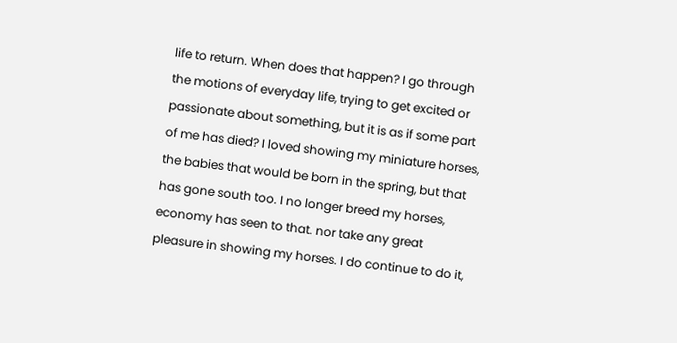life to return. When does that happen? I go through the motions of everyday life, trying to get excited or passionate about something, but it is as if some part of me has died? I loved showing my miniature horses, the babies that would be born in the spring, but that has gone south too. I no longer breed my horses, economy has seen to that. nor take any great pleasure in showing my horses. I do continue to do it,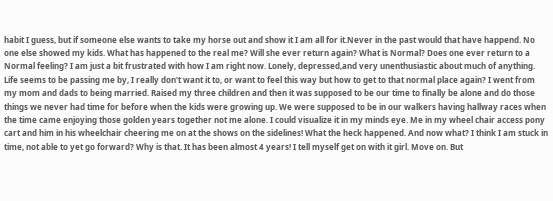habit I guess, but if someone else wants to take my horse out and show it I am all for it.Never in the past would that have happend. No one else showed my kids. What has happened to the real me? Will she ever return again? What is Normal? Does one ever return to a Normal feeling? I am just a bit frustrated with how I am right now. Lonely, depressed,and very unenthusiastic about much of anything. Life seems to be passing me by, I really don't want it to, or want to feel this way but how to get to that normal place again? I went from my mom and dads to being married. Raised my three children and then it was supposed to be our time to finally be alone and do those things we never had time for before when the kids were growing up. We were supposed to be in our walkers having hallway races when the time came enjoying those golden years together not me alone. I could visualize it in my minds eye. Me in my wheel chair access pony cart and him in his wheelchair cheering me on at the shows on the sidelines! What the heck happened. And now what? I think I am stuck in time, not able to yet go forward? Why is that. It has been almost 4 years! I tell myself get on with it girl. Move on. But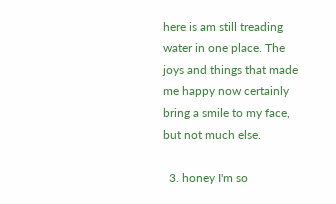here is am still treading water in one place. The joys and things that made me happy now certainly bring a smile to my face, but not much else.

  3. honey I'm so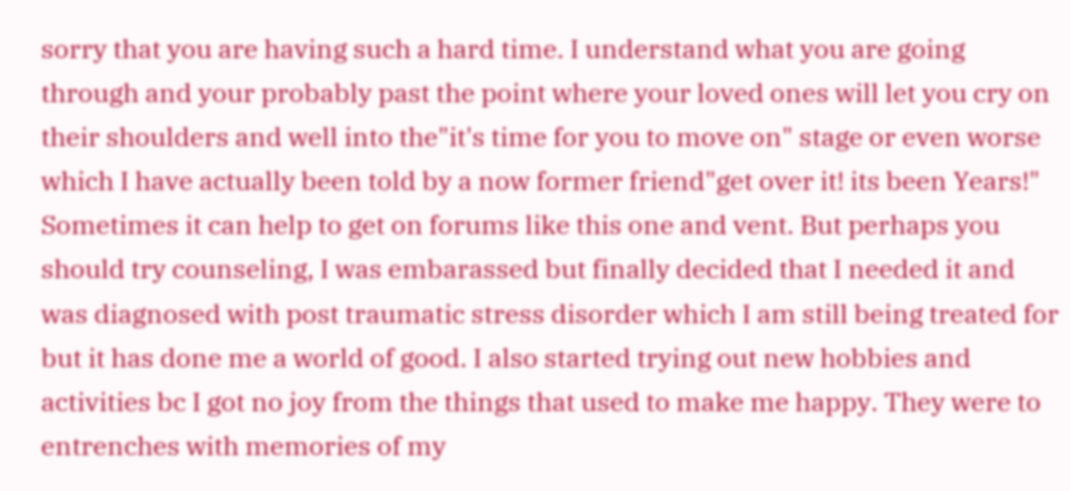sorry that you are having such a hard time. I understand what you are going through and your probably past the point where your loved ones will let you cry on their shoulders and well into the"it's time for you to move on" stage or even worse which I have actually been told by a now former friend"get over it! its been Years!" Sometimes it can help to get on forums like this one and vent. But perhaps you should try counseling, I was embarassed but finally decided that I needed it and was diagnosed with post traumatic stress disorder which I am still being treated for but it has done me a world of good. I also started trying out new hobbies and activities bc I got no joy from the things that used to make me happy. They were to entrenches with memories of my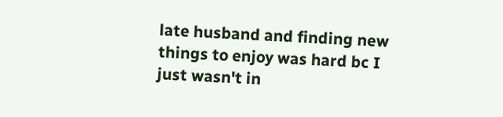late husband and finding new things to enjoy was hard bc I just wasn't in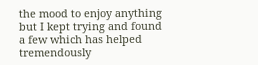the mood to enjoy anything but I kept trying and found a few which has helped tremendously